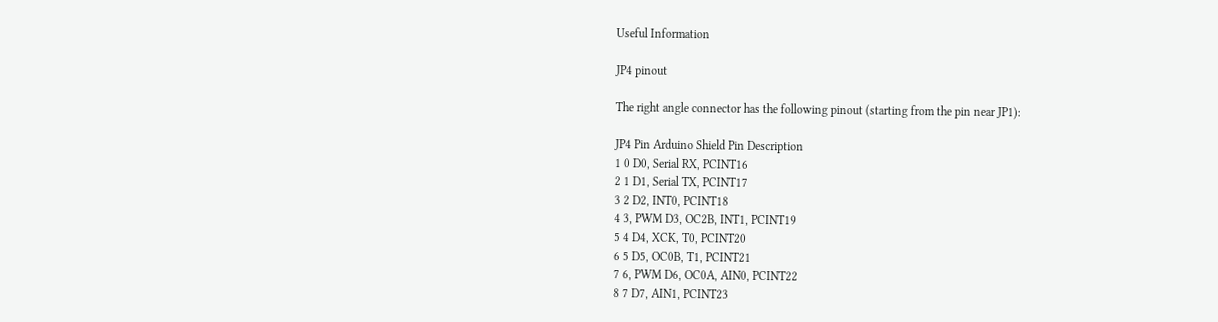Useful Information

JP4 pinout

The right angle connector has the following pinout (starting from the pin near JP1):

JP4 Pin Arduino Shield Pin Description
1 0 D0, Serial RX, PCINT16
2 1 D1, Serial TX, PCINT17
3 2 D2, INT0, PCINT18
4 3, PWM D3, OC2B, INT1, PCINT19
5 4 D4, XCK, T0, PCINT20
6 5 D5, OC0B, T1, PCINT21
7 6, PWM D6, OC0A, AIN0, PCINT22
8 7 D7, AIN1, PCINT23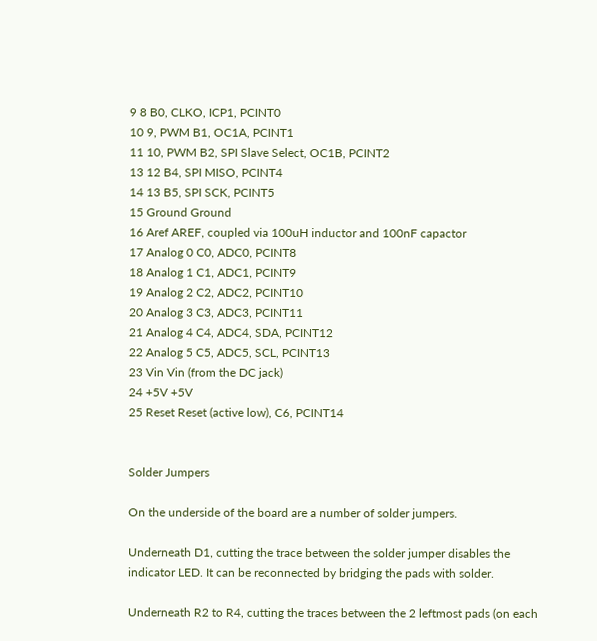9 8 B0, CLKO, ICP1, PCINT0
10 9, PWM B1, OC1A, PCINT1
11 10, PWM B2, SPI Slave Select, OC1B, PCINT2
13 12 B4, SPI MISO, PCINT4
14 13 B5, SPI SCK, PCINT5
15 Ground Ground
16 Aref AREF, coupled via 100uH inductor and 100nF capactor
17 Analog 0 C0, ADC0, PCINT8
18 Analog 1 C1, ADC1, PCINT9
19 Analog 2 C2, ADC2, PCINT10
20 Analog 3 C3, ADC3, PCINT11
21 Analog 4 C4, ADC4, SDA, PCINT12
22 Analog 5 C5, ADC5, SCL, PCINT13
23 Vin Vin (from the DC jack)
24 +5V +5V
25 Reset Reset (active low), C6, PCINT14


Solder Jumpers

On the underside of the board are a number of solder jumpers.

Underneath D1, cutting the trace between the solder jumper disables the indicator LED. It can be reconnected by bridging the pads with solder.

Underneath R2 to R4, cutting the traces between the 2 leftmost pads (on each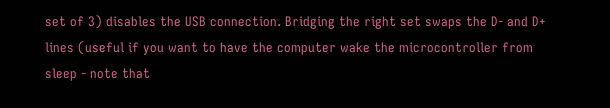set of 3) disables the USB connection. Bridging the right set swaps the D- and D+ lines (useful if you want to have the computer wake the microcontroller from sleep - note that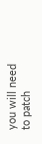you will need to patch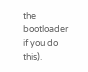the bootloader if you do this).